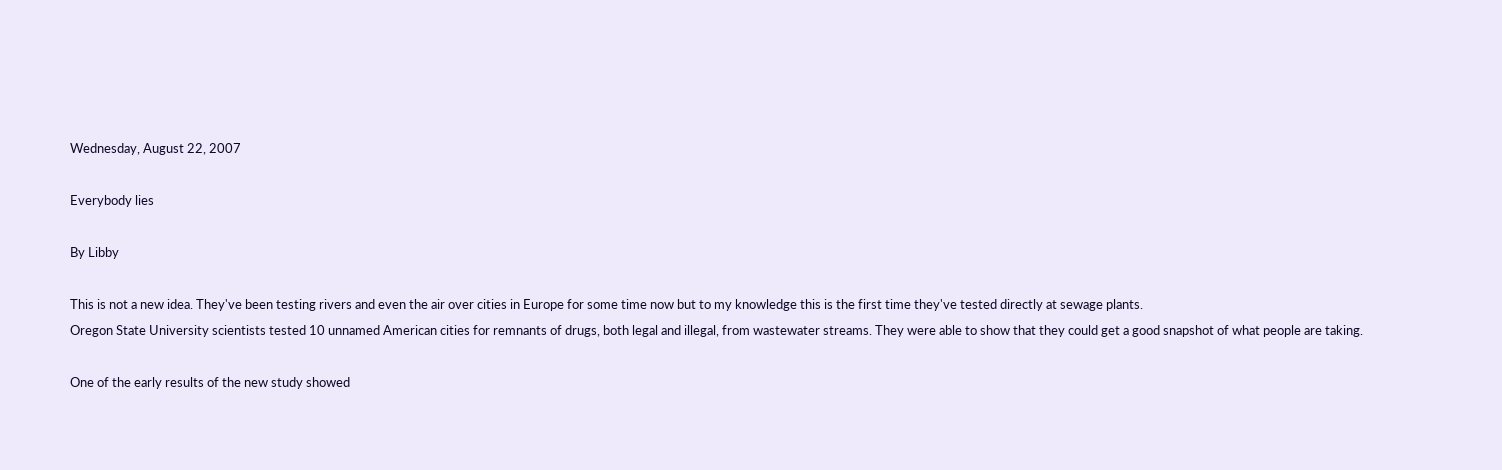Wednesday, August 22, 2007

Everybody lies

By Libby

This is not a new idea. They've been testing rivers and even the air over cities in Europe for some time now but to my knowledge this is the first time they've tested directly at sewage plants.
Oregon State University scientists tested 10 unnamed American cities for remnants of drugs, both legal and illegal, from wastewater streams. They were able to show that they could get a good snapshot of what people are taking.

One of the early results of the new study showed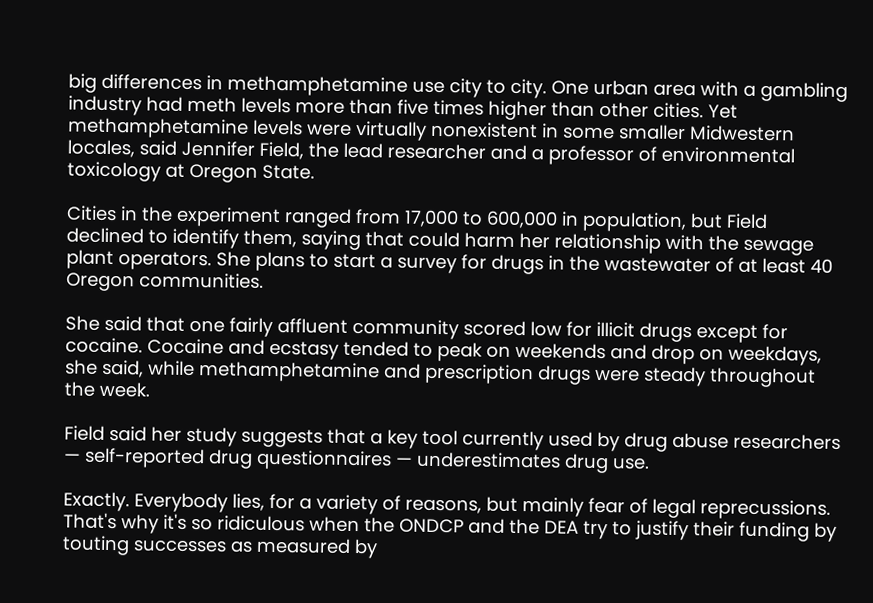big differences in methamphetamine use city to city. One urban area with a gambling industry had meth levels more than five times higher than other cities. Yet methamphetamine levels were virtually nonexistent in some smaller Midwestern locales, said Jennifer Field, the lead researcher and a professor of environmental toxicology at Oregon State.

Cities in the experiment ranged from 17,000 to 600,000 in population, but Field declined to identify them, saying that could harm her relationship with the sewage plant operators. She plans to start a survey for drugs in the wastewater of at least 40 Oregon communities.

She said that one fairly affluent community scored low for illicit drugs except for cocaine. Cocaine and ecstasy tended to peak on weekends and drop on weekdays, she said, while methamphetamine and prescription drugs were steady throughout the week.

Field said her study suggests that a key tool currently used by drug abuse researchers — self-reported drug questionnaires — underestimates drug use.

Exactly. Everybody lies, for a variety of reasons, but mainly fear of legal reprecussions. That's why it's so ridiculous when the ONDCP and the DEA try to justify their funding by touting successes as measured by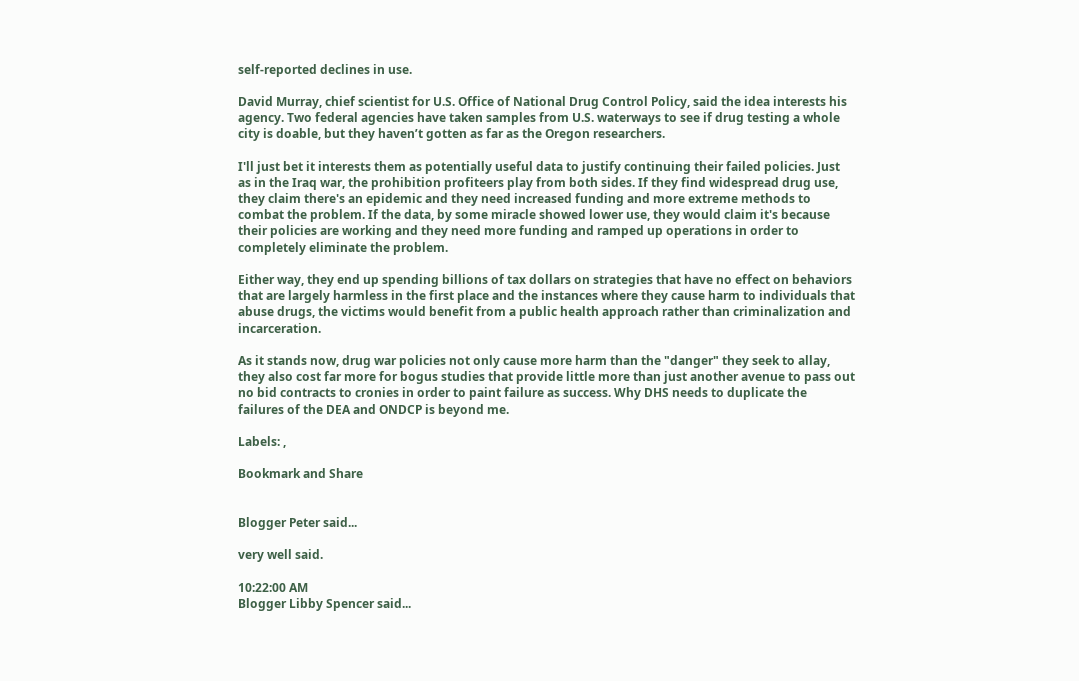self-reported declines in use.

David Murray, chief scientist for U.S. Office of National Drug Control Policy, said the idea interests his agency. Two federal agencies have taken samples from U.S. waterways to see if drug testing a whole city is doable, but they haven’t gotten as far as the Oregon researchers.

I'll just bet it interests them as potentially useful data to justify continuing their failed policies. Just as in the Iraq war, the prohibition profiteers play from both sides. If they find widespread drug use, they claim there's an epidemic and they need increased funding and more extreme methods to combat the problem. If the data, by some miracle showed lower use, they would claim it's because their policies are working and they need more funding and ramped up operations in order to completely eliminate the problem.

Either way, they end up spending billions of tax dollars on strategies that have no effect on behaviors that are largely harmless in the first place and the instances where they cause harm to individuals that abuse drugs, the victims would benefit from a public health approach rather than criminalization and incarceration.

As it stands now, drug war policies not only cause more harm than the "danger" they seek to allay, they also cost far more for bogus studies that provide little more than just another avenue to pass out no bid contracts to cronies in order to paint failure as success. Why DHS needs to duplicate the failures of the DEA and ONDCP is beyond me.

Labels: ,

Bookmark and Share


Blogger Peter said...

very well said.

10:22:00 AM
Blogger Libby Spencer said...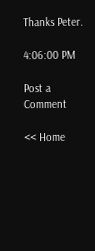Thanks Peter.

4:06:00 PM

Post a Comment

<< Home